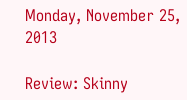Monday, November 25, 2013

Review: Skinny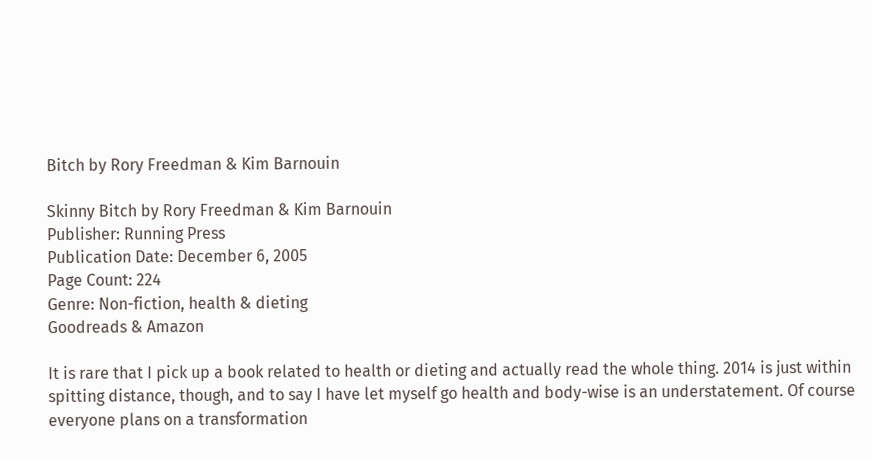Bitch by Rory Freedman & Kim Barnouin

Skinny Bitch by Rory Freedman & Kim Barnouin
Publisher: Running Press
Publication Date: December 6, 2005
Page Count: 224
Genre: Non-fiction, health & dieting
Goodreads & Amazon

It is rare that I pick up a book related to health or dieting and actually read the whole thing. 2014 is just within spitting distance, though, and to say I have let myself go health and body-wise is an understatement. Of course everyone plans on a transformation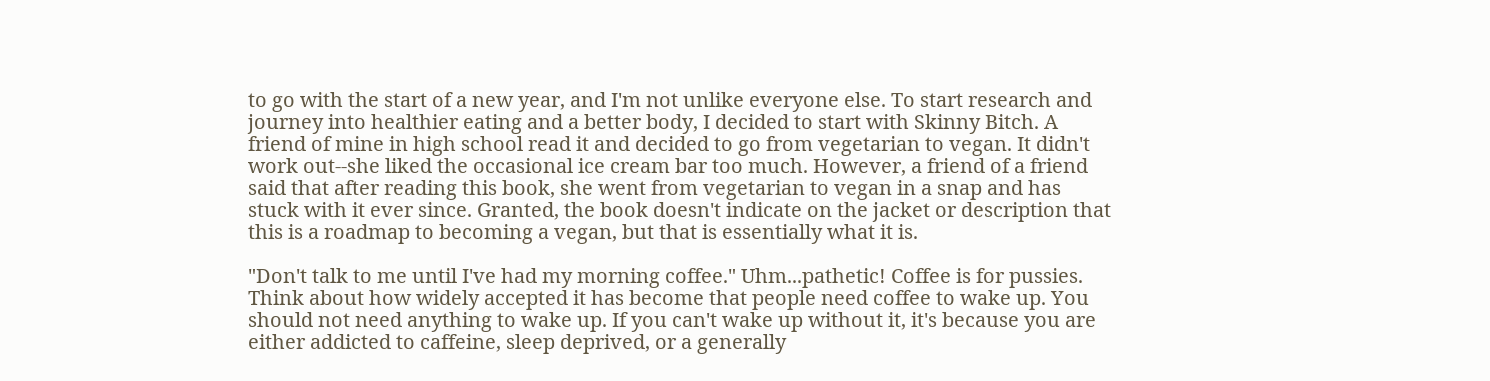to go with the start of a new year, and I'm not unlike everyone else. To start research and journey into healthier eating and a better body, I decided to start with Skinny Bitch. A friend of mine in high school read it and decided to go from vegetarian to vegan. It didn't work out--she liked the occasional ice cream bar too much. However, a friend of a friend said that after reading this book, she went from vegetarian to vegan in a snap and has stuck with it ever since. Granted, the book doesn't indicate on the jacket or description that this is a roadmap to becoming a vegan, but that is essentially what it is.

"Don't talk to me until I've had my morning coffee." Uhm...pathetic! Coffee is for pussies. Think about how widely accepted it has become that people need coffee to wake up. You should not need anything to wake up. If you can't wake up without it, it's because you are either addicted to caffeine, sleep deprived, or a generally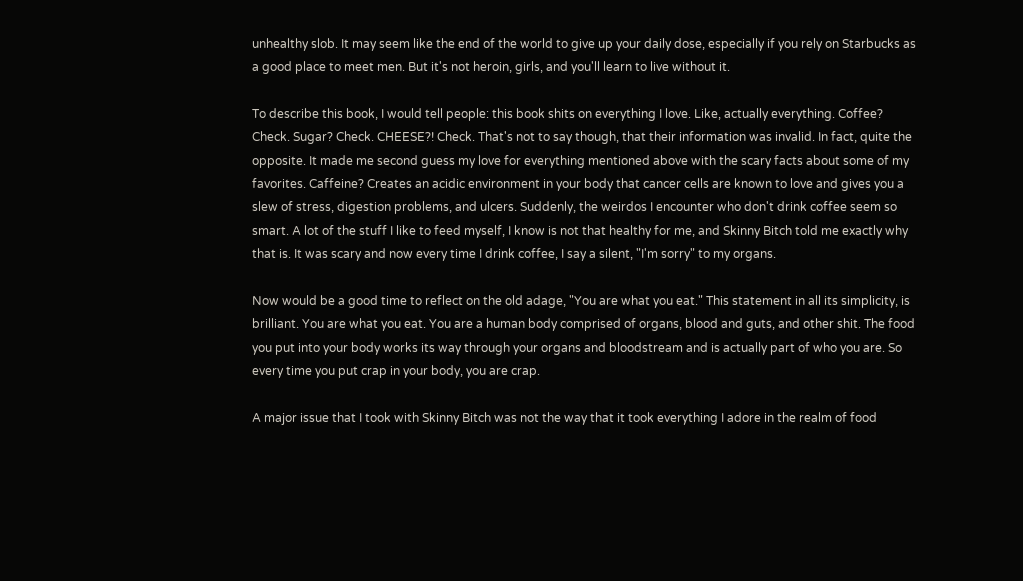unhealthy slob. It may seem like the end of the world to give up your daily dose, especially if you rely on Starbucks as a good place to meet men. But it's not heroin, girls, and you'll learn to live without it.

To describe this book, I would tell people: this book shits on everything I love. Like, actually everything. Coffee? Check. Sugar? Check. CHEESE?! Check. That's not to say though, that their information was invalid. In fact, quite the opposite. It made me second guess my love for everything mentioned above with the scary facts about some of my favorites. Caffeine? Creates an acidic environment in your body that cancer cells are known to love and gives you a slew of stress, digestion problems, and ulcers. Suddenly, the weirdos I encounter who don't drink coffee seem so smart. A lot of the stuff I like to feed myself, I know is not that healthy for me, and Skinny Bitch told me exactly why that is. It was scary and now every time I drink coffee, I say a silent, "I'm sorry" to my organs.

Now would be a good time to reflect on the old adage, "You are what you eat." This statement in all its simplicity, is brilliant. You are what you eat. You are a human body comprised of organs, blood and guts, and other shit. The food you put into your body works its way through your organs and bloodstream and is actually part of who you are. So every time you put crap in your body, you are crap.

A major issue that I took with Skinny Bitch was not the way that it took everything I adore in the realm of food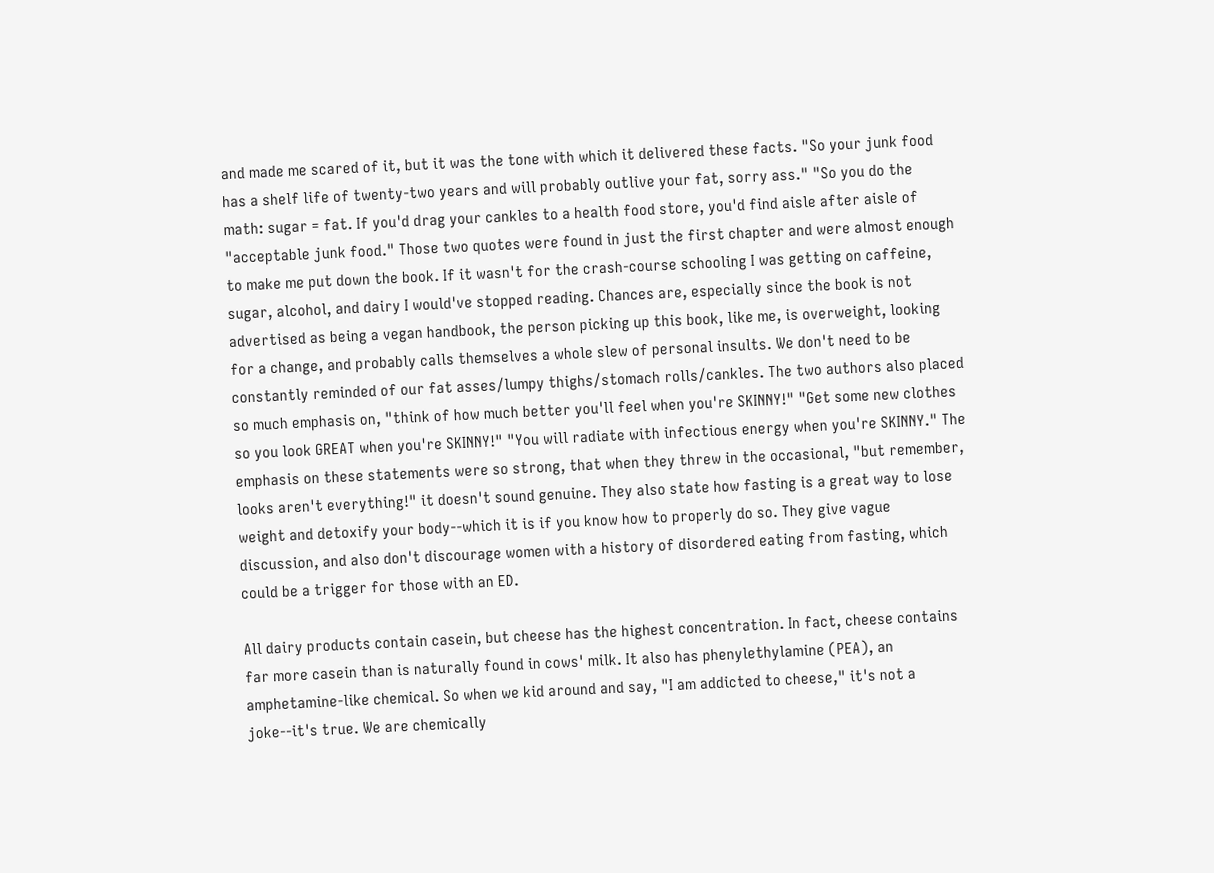and made me scared of it, but it was the tone with which it delivered these facts. "So your junk food has a shelf life of twenty-two years and will probably outlive your fat, sorry ass." "So you do the math: sugar = fat. If you'd drag your cankles to a health food store, you'd find aisle after aisle of "acceptable junk food." Those two quotes were found in just the first chapter and were almost enough to make me put down the book. If it wasn't for the crash-course schooling I was getting on caffeine, sugar, alcohol, and dairy I would've stopped reading. Chances are, especially since the book is not advertised as being a vegan handbook, the person picking up this book, like me, is overweight, looking for a change, and probably calls themselves a whole slew of personal insults. We don't need to be constantly reminded of our fat asses/lumpy thighs/stomach rolls/cankles. The two authors also placed so much emphasis on, "think of how much better you'll feel when you're SKINNY!" "Get some new clothes so you look GREAT when you're SKINNY!" "You will radiate with infectious energy when you're SKINNY." The emphasis on these statements were so strong, that when they threw in the occasional, "but remember, looks aren't everything!" it doesn't sound genuine. They also state how fasting is a great way to lose weight and detoxify your body--which it is if you know how to properly do so. They give vague discussion, and also don't discourage women with a history of disordered eating from fasting, which could be a trigger for those with an ED.

All dairy products contain casein, but cheese has the highest concentration. In fact, cheese contains far more casein than is naturally found in cows' milk. It also has phenylethylamine (PEA), an amphetamine-like chemical. So when we kid around and say, "I am addicted to cheese," it's not a joke--it's true. We are chemically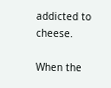addicted to cheese.

When the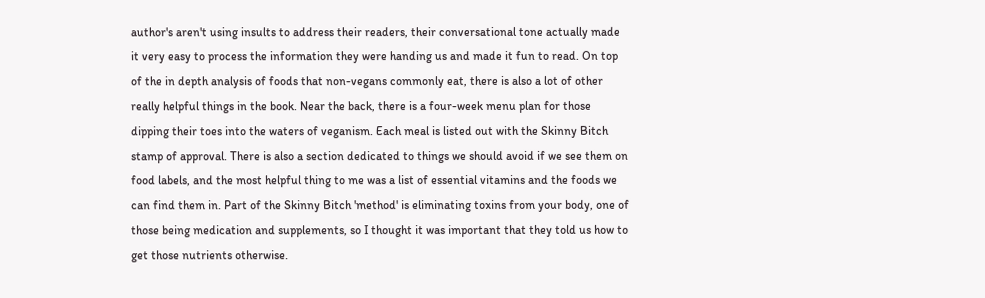author's aren't using insults to address their readers, their conversational tone actually made it very easy to process the information they were handing us and made it fun to read. On top of the in depth analysis of foods that non-vegans commonly eat, there is also a lot of other really helpful things in the book. Near the back, there is a four-week menu plan for those dipping their toes into the waters of veganism. Each meal is listed out with the Skinny Bitch stamp of approval. There is also a section dedicated to things we should avoid if we see them on food labels, and the most helpful thing to me was a list of essential vitamins and the foods we can find them in. Part of the Skinny Bitch 'method' is eliminating toxins from your body, one of those being medication and supplements, so I thought it was important that they told us how to get those nutrients otherwise.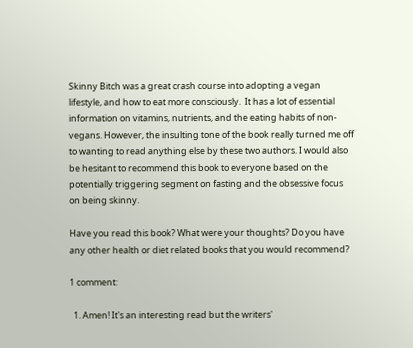Skinny Bitch was a great crash course into adopting a vegan lifestyle, and how to eat more consciously.  It has a lot of essential information on vitamins, nutrients, and the eating habits of non-vegans. However, the insulting tone of the book really turned me off to wanting to read anything else by these two authors. I would also be hesitant to recommend this book to everyone based on the potentially triggering segment on fasting and the obsessive focus on being skinny.

Have you read this book? What were your thoughts? Do you have any other health or diet related books that you would recommend?

1 comment:

  1. Amen! It's an interesting read but the writers'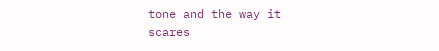tone and the way it scares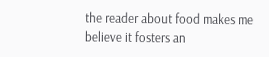the reader about food makes me believe it fosters an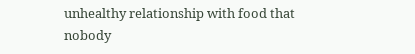unhealthy relationship with food that nobody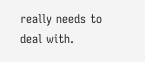really needs to deal with.